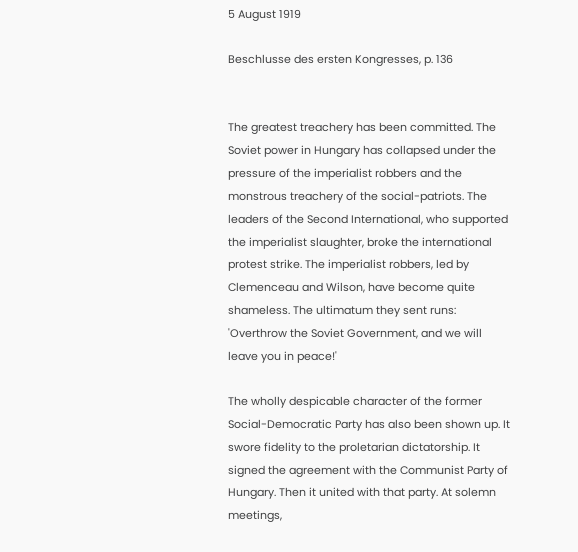5 August 1919

Beschlusse des ersten Kongresses, p. 136


The greatest treachery has been committed. The Soviet power in Hungary has collapsed under the pressure of the imperialist robbers and the monstrous treachery of the social-patriots. The leaders of the Second International, who supported the imperialist slaughter, broke the international protest strike. The imperialist robbers, led by Clemenceau and Wilson, have become quite shameless. The ultimatum they sent runs: 'Overthrow the Soviet Government, and we will leave you in peace!'

The wholly despicable character of the former Social-Democratic Party has also been shown up. It swore fidelity to the proletarian dictatorship. It signed the agreement with the Communist Party of Hungary. Then it united with that party. At solemn meetings,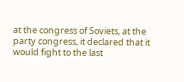at the congress of Soviets, at the party congress, it declared that it would fight to the last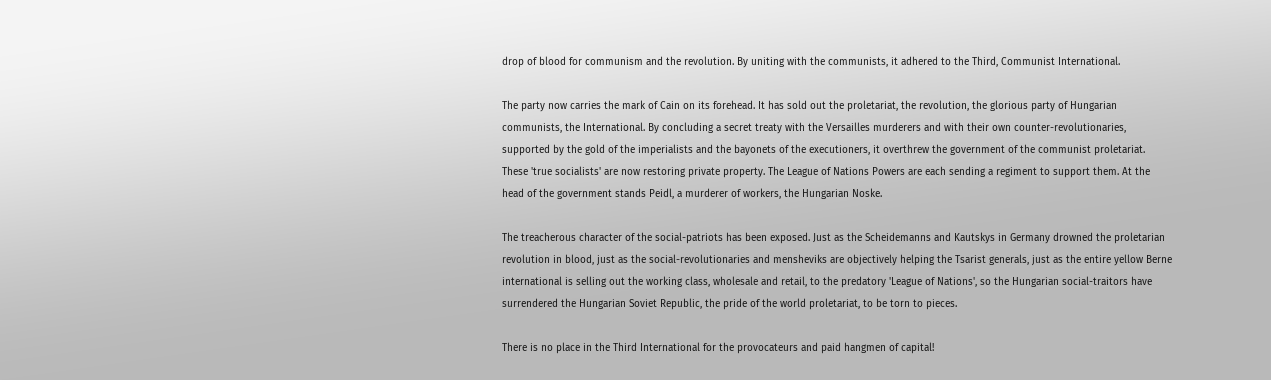drop of blood for communism and the revolution. By uniting with the communists, it adhered to the Third, Communist International.

The party now carries the mark of Cain on its forehead. It has sold out the proletariat, the revolution, the glorious party of Hungarian communists, the International. By concluding a secret treaty with the Versailles murderers and with their own counter-revolutionaries, supported by the gold of the imperialists and the bayonets of the executioners, it overthrew the government of the communist proletariat. These 'true socialists' are now restoring private property. The League of Nations Powers are each sending a regiment to support them. At the head of the government stands Peidl, a murderer of workers, the Hungarian Noske.

The treacherous character of the social-patriots has been exposed. Just as the Scheidemanns and Kautskys in Germany drowned the proletarian revolution in blood, just as the social-revolutionaries and mensheviks are objectively helping the Tsarist generals, just as the entire yellow Berne international is selling out the working class, wholesale and retail, to the predatory 'League of Nations', so the Hungarian social-traitors have surrendered the Hungarian Soviet Republic, the pride of the world proletariat, to be torn to pieces.

There is no place in the Third International for the provocateurs and paid hangmen of capital!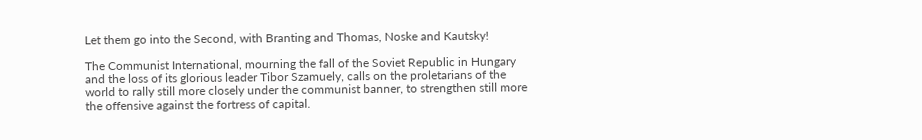Let them go into the Second, with Branting and Thomas, Noske and Kautsky!

The Communist International, mourning the fall of the Soviet Republic in Hungary and the loss of its glorious leader Tibor Szamuely, calls on the proletarians of the world to rally still more closely under the communist banner, to strengthen still more the offensive against the fortress of capital.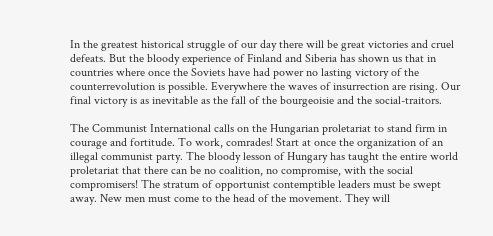In the greatest historical struggle of our day there will be great victories and cruel defeats. But the bloody experience of Finland and Siberia has shown us that in countries where once the Soviets have had power no lasting victory of the counterrevolution is possible. Everywhere the waves of insurrection are rising. Our final victory is as inevitable as the fall of the bourgeoisie and the social-traitors.

The Communist International calls on the Hungarian proletariat to stand firm in courage and fortitude. To work, comrades! Start at once the organization of an illegal communist party. The bloody lesson of Hungary has taught the entire world proletariat that there can be no coalition, no compromise, with the social compromisers! The stratum of opportunist contemptible leaders must be swept away. New men must come to the head of the movement. They will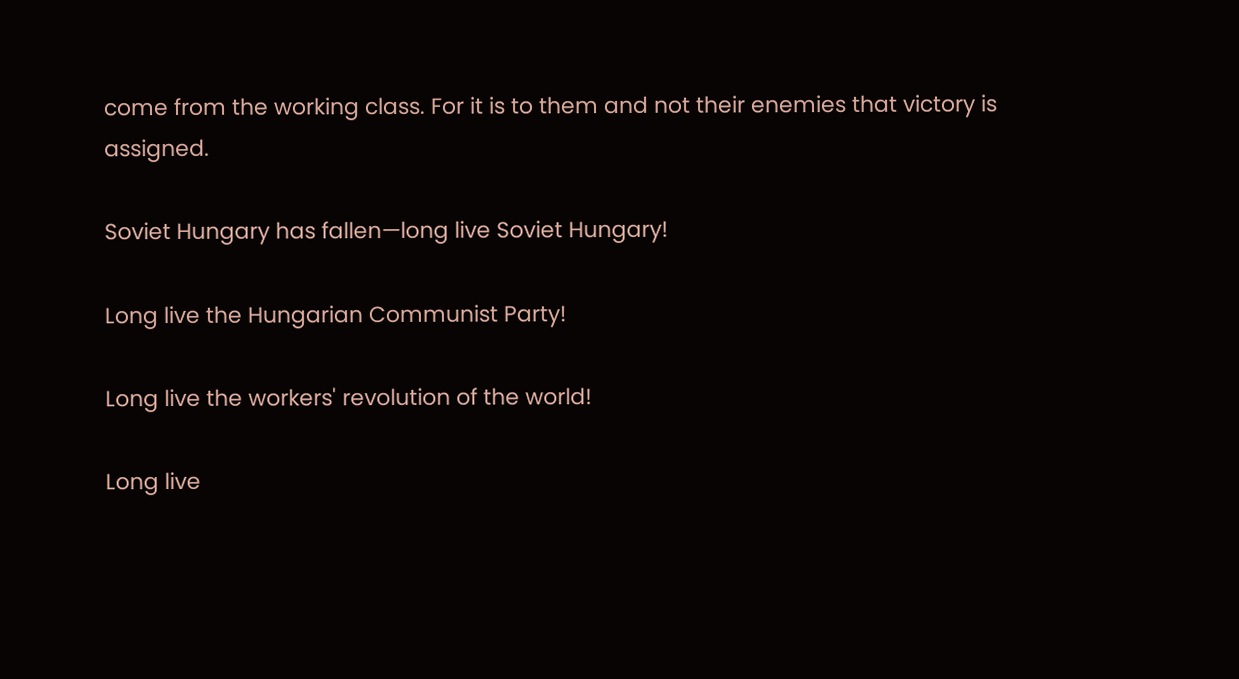come from the working class. For it is to them and not their enemies that victory is assigned.

Soviet Hungary has fallen—long live Soviet Hungary!

Long live the Hungarian Communist Party!

Long live the workers' revolution of the world!

Long live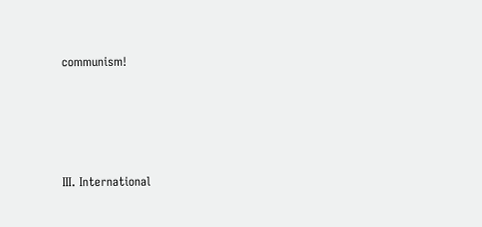communism!




III. International